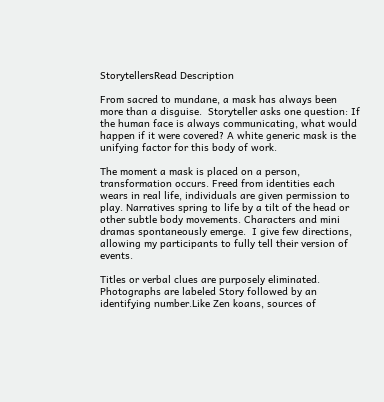StorytellersRead Description

From sacred to mundane, a mask has always been more than a disguise.  Storyteller asks one question: If the human face is always communicating, what would happen if it were covered? A white generic mask is the unifying factor for this body of work.

The moment a mask is placed on a person, transformation occurs. Freed from identities each wears in real life, individuals are given permission to play. Narratives spring to life by a tilt of the head or other subtle body movements. Characters and mini dramas spontaneously emerge.  I give few directions, allowing my participants to fully tell their version of events.

Titles or verbal clues are purposely eliminated. Photographs are labeled Story followed by an identifying number.Like Zen koans, sources of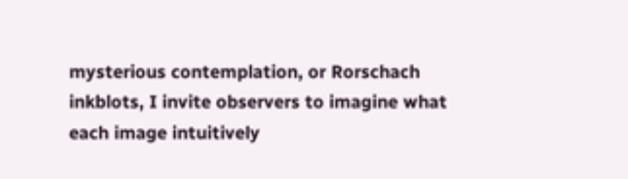mysterious contemplation, or Rorschach inkblots, I invite observers to imagine what each image intuitively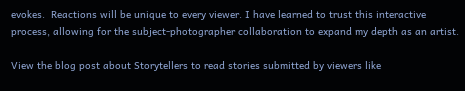evokes.  Reactions will be unique to every viewer. I have learned to trust this interactive process, allowing for the subject-photographer collaboration to expand my depth as an artist.

View the blog post about Storytellers to read stories submitted by viewers like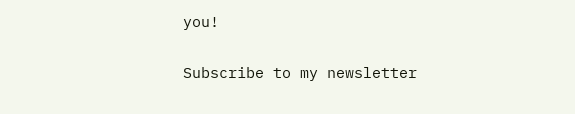you!

Subscribe to my newsletter